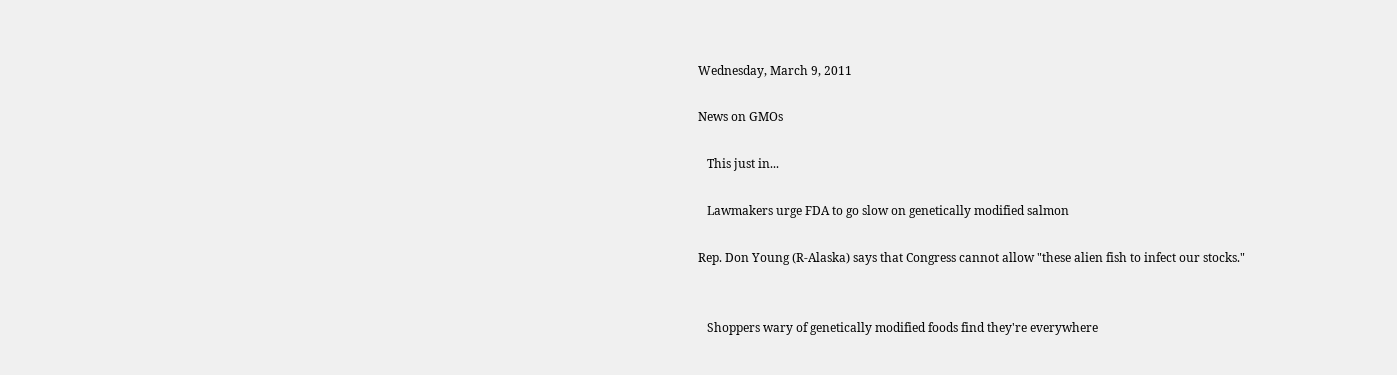Wednesday, March 9, 2011

News on GMOs

   This just in...

   Lawmakers urge FDA to go slow on genetically modified salmon

Rep. Don Young (R-Alaska) says that Congress cannot allow "these alien fish to infect our stocks."


   Shoppers wary of genetically modified foods find they're everywhere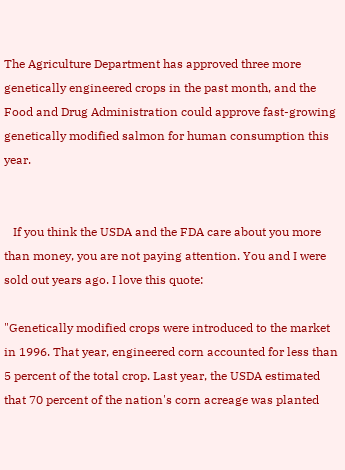The Agriculture Department has approved three more genetically engineered crops in the past month, and the Food and Drug Administration could approve fast-growing genetically modified salmon for human consumption this year.


   If you think the USDA and the FDA care about you more than money, you are not paying attention. You and I were sold out years ago. I love this quote:

"Genetically modified crops were introduced to the market in 1996. That year, engineered corn accounted for less than 5 percent of the total crop. Last year, the USDA estimated that 70 percent of the nation's corn acreage was planted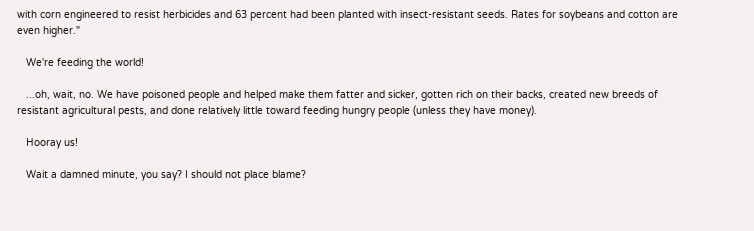with corn engineered to resist herbicides and 63 percent had been planted with insect-resistant seeds. Rates for soybeans and cotton are even higher."

   We're feeding the world!

   ...oh, wait, no. We have poisoned people and helped make them fatter and sicker, gotten rich on their backs, created new breeds of resistant agricultural pests, and done relatively little toward feeding hungry people (unless they have money).

   Hooray us!

   Wait a damned minute, you say? I should not place blame?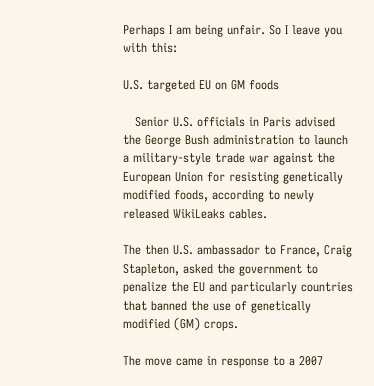Perhaps I am being unfair. So I leave you with this:

U.S. targeted EU on GM foods

   Senior U.S. officials in Paris advised the George Bush administration to launch a military-style trade war against the European Union for resisting genetically modified foods, according to newly released WikiLeaks cables.

The then U.S. ambassador to France, Craig Stapleton, asked the government to penalize the EU and particularly countries that banned the use of genetically modified (GM) crops.

The move came in response to a 2007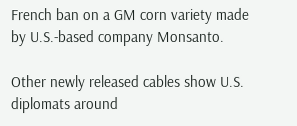French ban on a GM corn variety made by U.S.-based company Monsanto.

Other newly released cables show U.S. diplomats around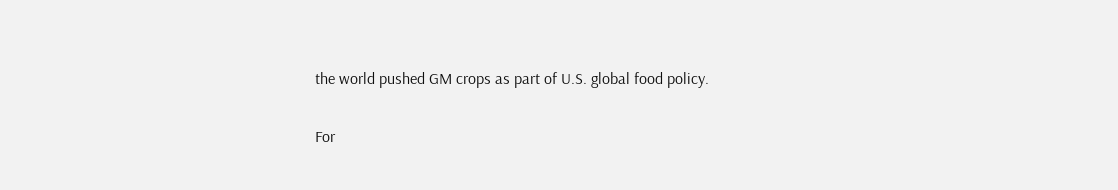the world pushed GM crops as part of U.S. global food policy.

For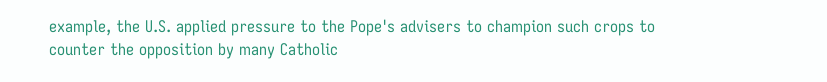example, the U.S. applied pressure to the Pope's advisers to champion such crops to counter the opposition by many Catholic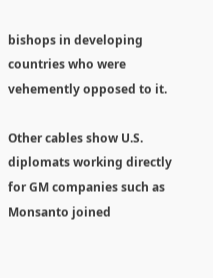bishops in developing countries who were vehemently opposed to it.

Other cables show U.S. diplomats working directly for GM companies such as Monsanto joined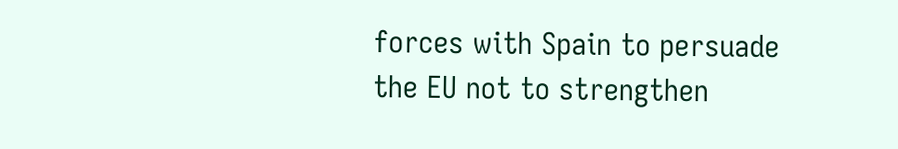forces with Spain to persuade the EU not to strengthen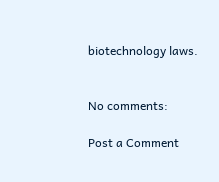biotechnology laws.


No comments:

Post a Comment